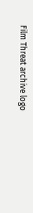Film Threat archive logo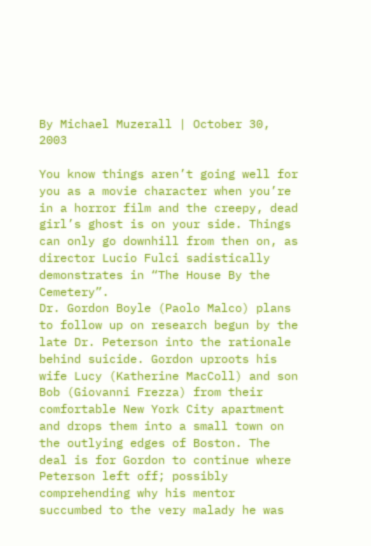By Michael Muzerall | October 30, 2003

You know things aren’t going well for you as a movie character when you’re in a horror film and the creepy, dead girl’s ghost is on your side. Things can only go downhill from then on, as director Lucio Fulci sadistically demonstrates in “The House By the Cemetery”.
Dr. Gordon Boyle (Paolo Malco) plans to follow up on research begun by the late Dr. Peterson into the rationale behind suicide. Gordon uproots his wife Lucy (Katherine MacColl) and son Bob (Giovanni Frezza) from their comfortable New York City apartment and drops them into a small town on the outlying edges of Boston. The deal is for Gordon to continue where Peterson left off; possibly comprehending why his mentor succumbed to the very malady he was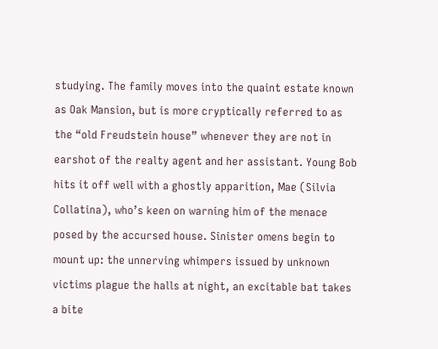studying. The family moves into the quaint estate known as Oak Mansion, but is more cryptically referred to as the “old Freudstein house” whenever they are not in earshot of the realty agent and her assistant. Young Bob hits it off well with a ghostly apparition, Mae (Silvia Collatina), who’s keen on warning him of the menace posed by the accursed house. Sinister omens begin to mount up: the unnerving whimpers issued by unknown victims plague the halls at night, an excitable bat takes a bite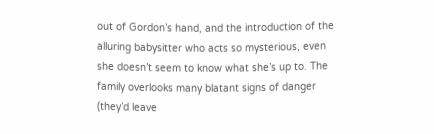out of Gordon’s hand, and the introduction of the alluring babysitter who acts so mysterious, even she doesn’t seem to know what she’s up to. The family overlooks many blatant signs of danger (they’d leave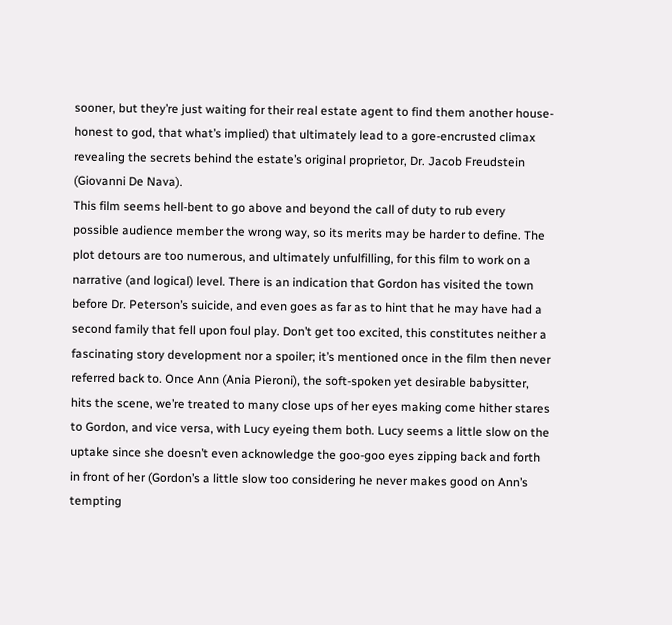sooner, but they’re just waiting for their real estate agent to find them another house- honest to god, that what’s implied) that ultimately lead to a gore-encrusted climax revealing the secrets behind the estate’s original proprietor, Dr. Jacob Freudstein (Giovanni De Nava).
This film seems hell-bent to go above and beyond the call of duty to rub every possible audience member the wrong way, so its merits may be harder to define. The plot detours are too numerous, and ultimately unfulfilling, for this film to work on a narrative (and logical) level. There is an indication that Gordon has visited the town before Dr. Peterson’s suicide, and even goes as far as to hint that he may have had a second family that fell upon foul play. Don’t get too excited, this constitutes neither a fascinating story development nor a spoiler; it’s mentioned once in the film then never referred back to. Once Ann (Ania Pieroni), the soft-spoken yet desirable babysitter, hits the scene, we’re treated to many close ups of her eyes making come hither stares to Gordon, and vice versa, with Lucy eyeing them both. Lucy seems a little slow on the uptake since she doesn’t even acknowledge the goo-goo eyes zipping back and forth in front of her (Gordon’s a little slow too considering he never makes good on Ann’s tempting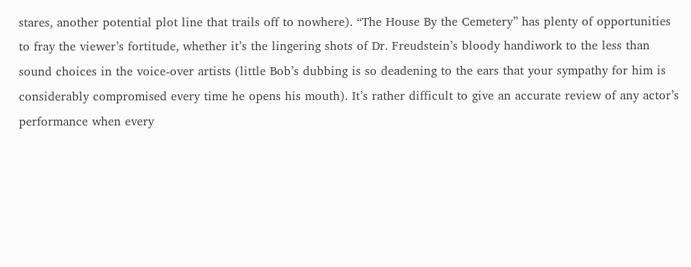stares, another potential plot line that trails off to nowhere). “The House By the Cemetery” has plenty of opportunities to fray the viewer’s fortitude, whether it’s the lingering shots of Dr. Freudstein’s bloody handiwork to the less than sound choices in the voice-over artists (little Bob’s dubbing is so deadening to the ears that your sympathy for him is considerably compromised every time he opens his mouth). It’s rather difficult to give an accurate review of any actor’s performance when every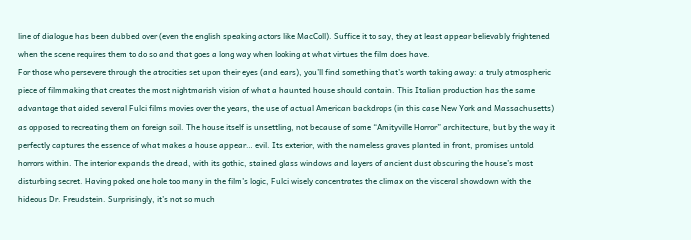line of dialogue has been dubbed over (even the english speaking actors like MacColl). Suffice it to say, they at least appear believably frightened when the scene requires them to do so and that goes a long way when looking at what virtues the film does have.
For those who persevere through the atrocities set upon their eyes (and ears), you’ll find something that’s worth taking away: a truly atmospheric piece of filmmaking that creates the most nightmarish vision of what a haunted house should contain. This Italian production has the same advantage that aided several Fulci films movies over the years, the use of actual American backdrops (in this case New York and Massachusetts) as opposed to recreating them on foreign soil. The house itself is unsettling, not because of some “Amityville Horror” architecture, but by the way it perfectly captures the essence of what makes a house appear… evil. Its exterior, with the nameless graves planted in front, promises untold horrors within. The interior expands the dread, with its gothic, stained glass windows and layers of ancient dust obscuring the house’s most disturbing secret. Having poked one hole too many in the film’s logic, Fulci wisely concentrates the climax on the visceral showdown with the hideous Dr. Freudstein. Surprisingly, it’s not so much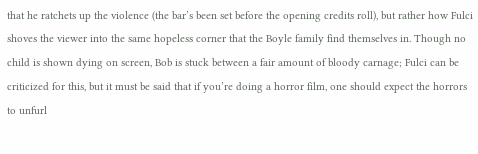that he ratchets up the violence (the bar’s been set before the opening credits roll), but rather how Fulci shoves the viewer into the same hopeless corner that the Boyle family find themselves in. Though no child is shown dying on screen, Bob is stuck between a fair amount of bloody carnage; Fulci can be criticized for this, but it must be said that if you’re doing a horror film, one should expect the horrors to unfurl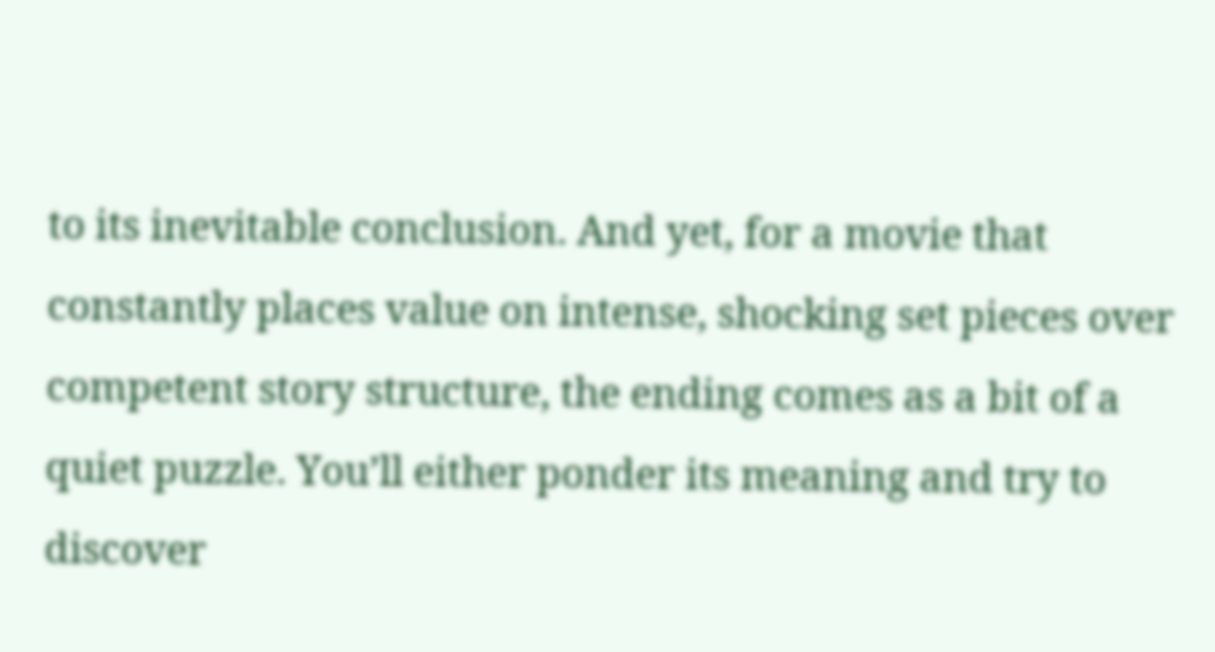to its inevitable conclusion. And yet, for a movie that constantly places value on intense, shocking set pieces over competent story structure, the ending comes as a bit of a quiet puzzle. You’ll either ponder its meaning and try to discover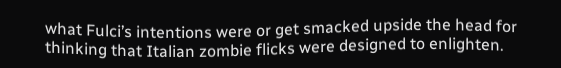what Fulci’s intentions were or get smacked upside the head for thinking that Italian zombie flicks were designed to enlighten.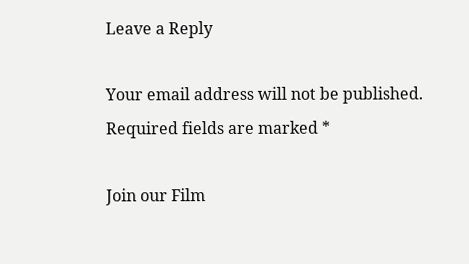Leave a Reply

Your email address will not be published. Required fields are marked *

Join our Film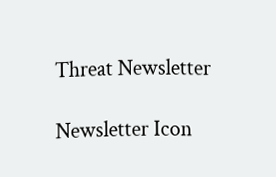Threat Newsletter

Newsletter Icon